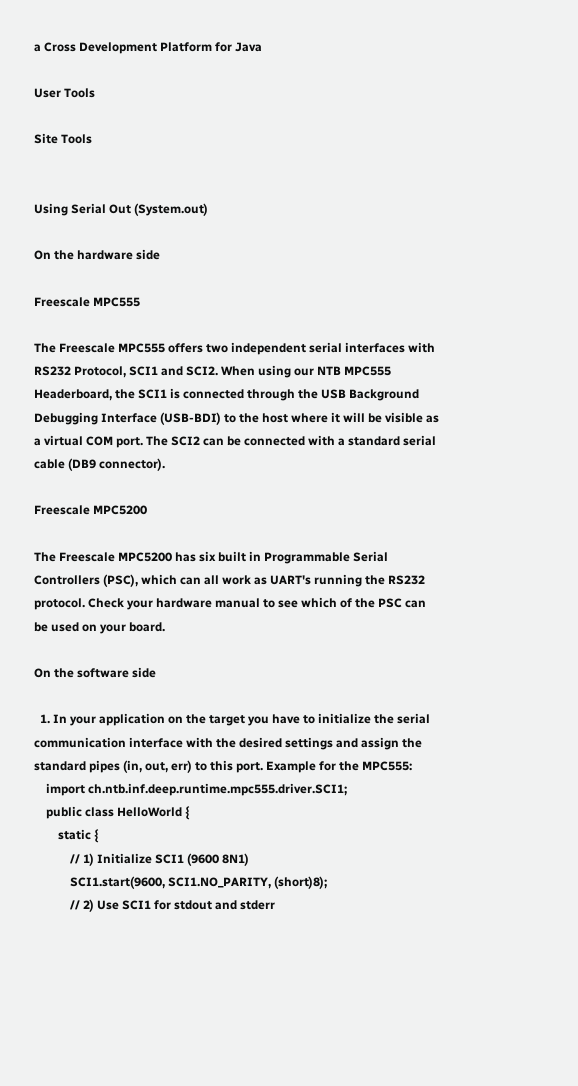a Cross Development Platform for Java

User Tools

Site Tools


Using Serial Out (System.out)

On the hardware side

Freescale MPC555

The Freescale MPC555 offers two independent serial interfaces with RS232 Protocol, SCI1 and SCI2. When using our NTB MPC555 Headerboard, the SCI1 is connected through the USB Background Debugging Interface (USB-BDI) to the host where it will be visible as a virtual COM port. The SCI2 can be connected with a standard serial cable (DB9 connector).

Freescale MPC5200

The Freescale MPC5200 has six built in Programmable Serial Controllers (PSC), which can all work as UART's running the RS232 protocol. Check your hardware manual to see which of the PSC can be used on your board.

On the software side

  1. In your application on the target you have to initialize the serial communication interface with the desired settings and assign the standard pipes (in, out, err) to this port. Example for the MPC555:
    import ch.ntb.inf.deep.runtime.mpc555.driver.SCI1;
    public class HelloWorld {
        static {
            // 1) Initialize SCI1 (9600 8N1)
            SCI1.start(9600, SCI1.NO_PARITY, (short)8);
            // 2) Use SCI1 for stdout and stderr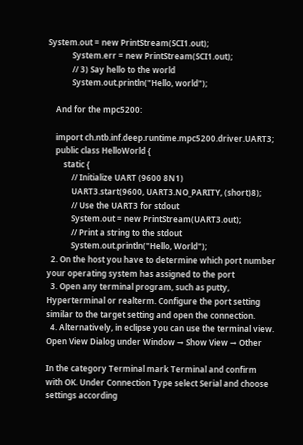System.out = new PrintStream(SCI1.out);
            System.err = new PrintStream(SCI1.out);
            // 3) Say hello to the world
            System.out.println("Hello, world");

    And for the mpc5200:

    import ch.ntb.inf.deep.runtime.mpc5200.driver.UART3;
    public class HelloWorld {
        static {
            // Initialize UART (9600 8N1)
            UART3.start(9600, UART3.NO_PARITY, (short)8);
            // Use the UART3 for stdout
            System.out = new PrintStream(UART3.out);
            // Print a string to the stdout
            System.out.println("Hello, World");
  2. On the host you have to determine which port number your operating system has assigned to the port
  3. Open any terminal program, such as putty, Hyperterminal or realterm. Configure the port setting similar to the target setting and open the connection.
  4. Alternatively, in eclipse you can use the terminal view. Open View Dialog under Window → Show View → Other

In the category Terminal mark Terminal and confirm with OK. Under Connection Type select Serial and choose settings according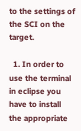to the settings of the SCI on the target.

  1. In order to use the terminal in eclipse you have to install the appropriate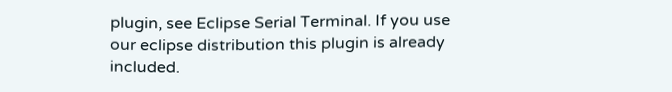plugin, see Eclipse Serial Terminal. If you use our eclipse distribution this plugin is already included.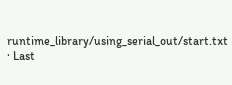runtime_library/using_serial_out/start.txt · Last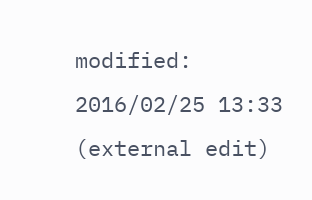modified: 2016/02/25 13:33 (external edit)